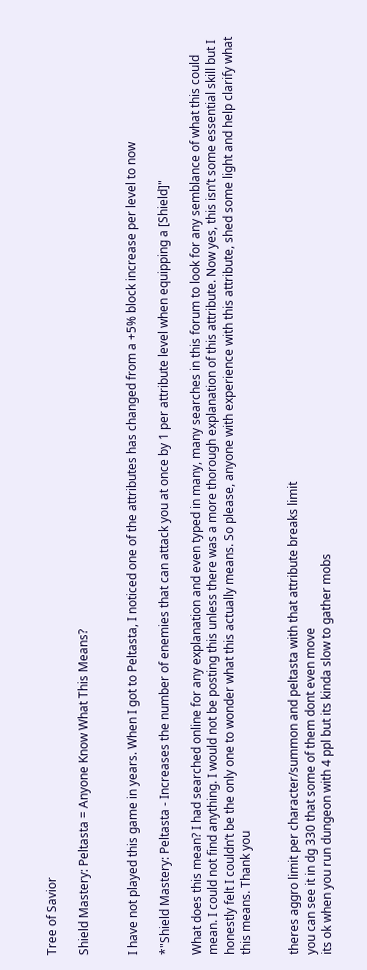Tree of Savior

Shield Mastery: Peltasta = Anyone Know What This Means?


I have not played this game in years. When I got to Peltasta, I noticed one of the attributes has changed from a +5% block increase per level to now

*"Shield Mastery: Peltasta - Increases the number of enemies that can attack you at once by 1 per attribute level when equipping a [Shield]"

What does this mean? I had searched online for any explanation and even typed in many, many searches in this forum to look for any semblance of what this could mean. I could not find anything. I would not be posting this unless there was a more thorough explanation of this attribute. Now yes, this isn’t some essential skill but I honestly felt I couldn’t be the only one to wonder what this actually means. So please, anyone with experience with this attribute, shed some light and help clarify what this means. Thank you


theres aggro limit per character/summon and peltasta with that attribute breaks limit
you can see it in dg 330 that some of them dont even move
its ok when you run dungeon with 4 ppl but its kinda slow to gather mobs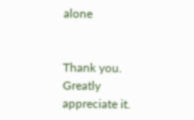alone


Thank you. Greatly appreciate it.